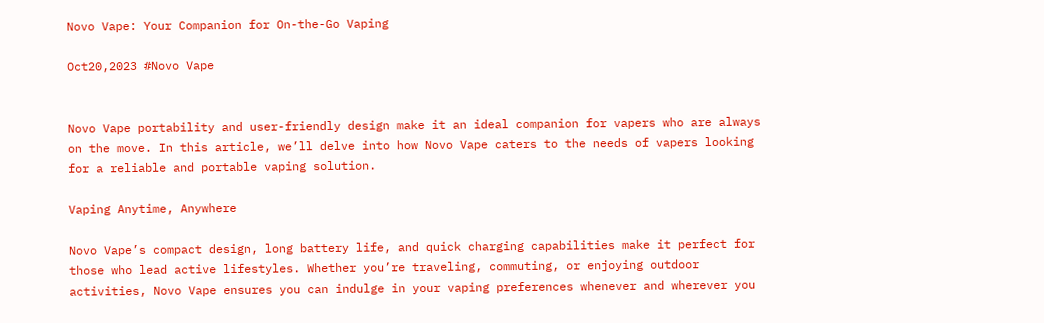Novo Vape: Your Companion for On-the-Go Vaping

Oct20,2023 #Novo Vape


Novo Vape portability and user-friendly design make it an ideal companion for vapers who are always on the move. In this article, we’ll delve into how Novo Vape caters to the needs of vapers looking for a reliable and portable vaping solution.

Vaping Anytime, Anywhere

Novo Vape’s compact design, long battery life, and quick charging capabilities make it perfect for those who lead active lifestyles. Whether you’re traveling, commuting, or enjoying outdoor activities, Novo Vape ensures you can indulge in your vaping preferences whenever and wherever you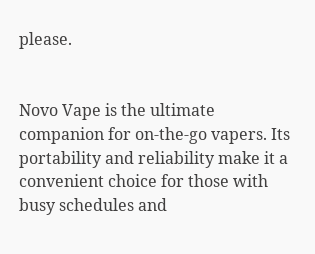please.


Novo Vape is the ultimate companion for on-the-go vapers. Its portability and reliability make it a convenient choice for those with busy schedules and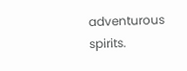adventurous spirits.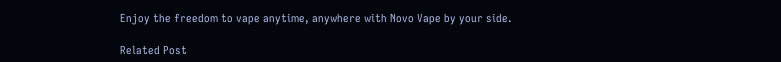Enjoy the freedom to vape anytime, anywhere with Novo Vape by your side.

Related Post